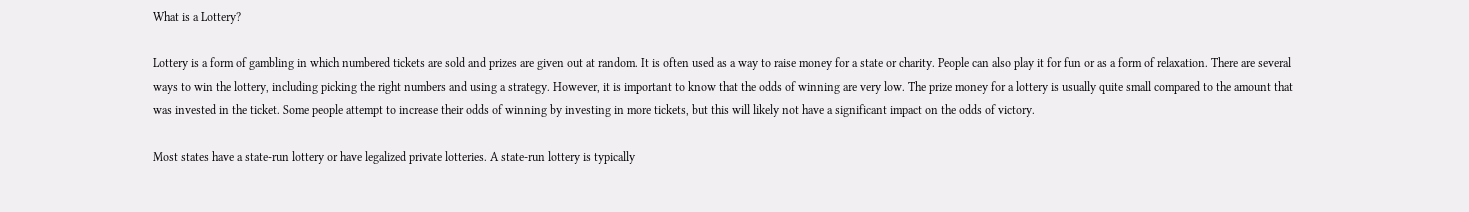What is a Lottery?

Lottery is a form of gambling in which numbered tickets are sold and prizes are given out at random. It is often used as a way to raise money for a state or charity. People can also play it for fun or as a form of relaxation. There are several ways to win the lottery, including picking the right numbers and using a strategy. However, it is important to know that the odds of winning are very low. The prize money for a lottery is usually quite small compared to the amount that was invested in the ticket. Some people attempt to increase their odds of winning by investing in more tickets, but this will likely not have a significant impact on the odds of victory.

Most states have a state-run lottery or have legalized private lotteries. A state-run lottery is typically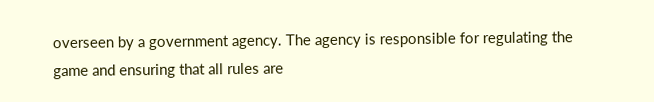overseen by a government agency. The agency is responsible for regulating the game and ensuring that all rules are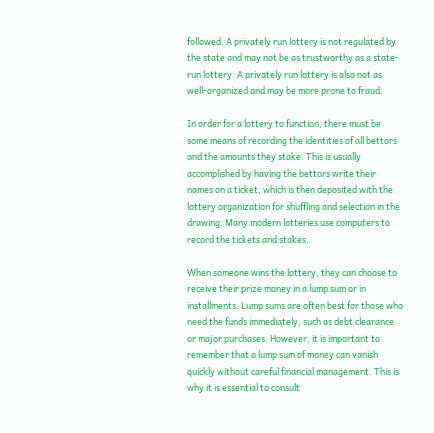followed. A privately run lottery is not regulated by the state and may not be as trustworthy as a state-run lottery. A privately run lottery is also not as well-organized and may be more prone to fraud.

In order for a lottery to function, there must be some means of recording the identities of all bettors and the amounts they stake. This is usually accomplished by having the bettors write their names on a ticket, which is then deposited with the lottery organization for shuffling and selection in the drawing. Many modern lotteries use computers to record the tickets and stakes.

When someone wins the lottery, they can choose to receive their prize money in a lump sum or in installments. Lump sums are often best for those who need the funds immediately, such as debt clearance or major purchases. However, it is important to remember that a lump sum of money can vanish quickly without careful financial management. This is why it is essential to consult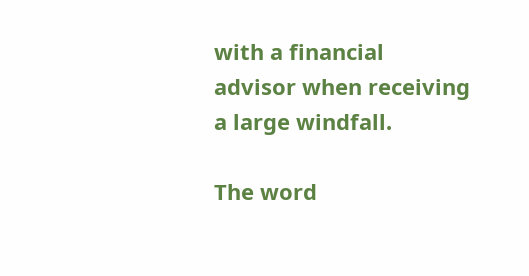with a financial advisor when receiving a large windfall.

The word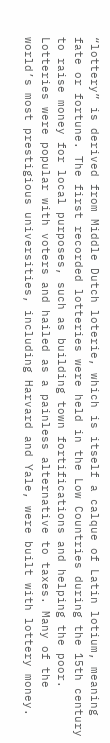“lottery” is derived from Middle Dutch loterie, which is itself a calque of Latin lotium, meaning fate or fortune. The first recorded lotteries were held in the Low Countries during the 15th century to raise money for local purposes, such as building town fortifications and helping the poor. Lotteries were popular with voters and hailed as a painless alternative to taxes. Many of the world’s most prestigious universities, including Harvard and Yale, were built with lottery money.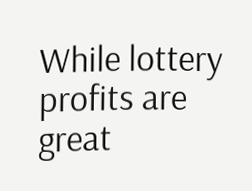While lottery profits are great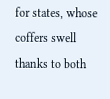for states, whose coffers swell thanks to both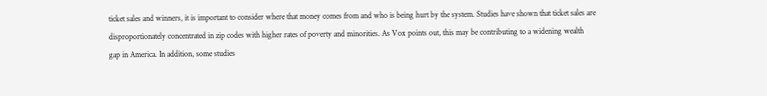ticket sales and winners, it is important to consider where that money comes from and who is being hurt by the system. Studies have shown that ticket sales are disproportionately concentrated in zip codes with higher rates of poverty and minorities. As Vox points out, this may be contributing to a widening wealth gap in America. In addition, some studies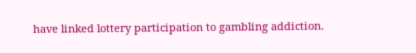have linked lottery participation to gambling addiction.